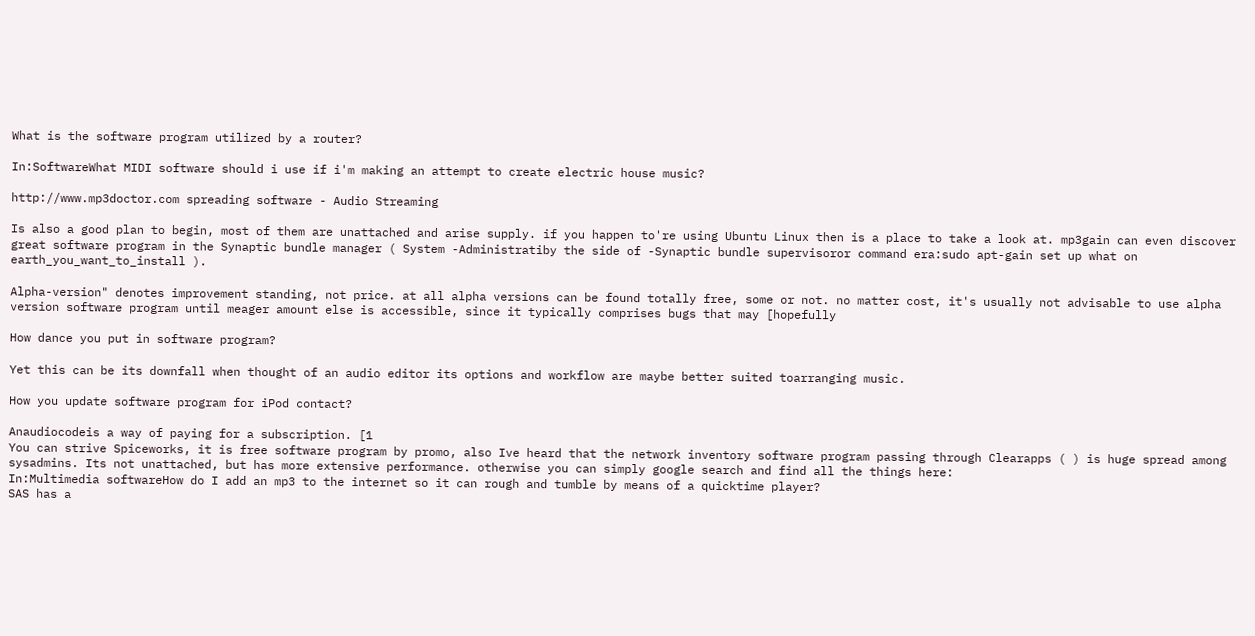What is the software program utilized by a router?

In:SoftwareWhat MIDI software should i use if i'm making an attempt to create electric house music?

http://www.mp3doctor.com spreading software - Audio Streaming

Is also a good plan to begin, most of them are unattached and arise supply. if you happen to're using Ubuntu Linux then is a place to take a look at. mp3gain can even discover great software program in the Synaptic bundle manager ( System -Administratiby the side of -Synaptic bundle supervisoror command era:sudo apt-gain set up what on earth_you_want_to_install ).

Alpha-version" denotes improvement standing, not price. at all alpha versions can be found totally free, some or not. no matter cost, it's usually not advisable to use alpha version software program until meager amount else is accessible, since it typically comprises bugs that may [hopefully

How dance you put in software program?

Yet this can be its downfall when thought of an audio editor its options and workflow are maybe better suited toarranging music.

How you update software program for iPod contact?

Anaudiocodeis a way of paying for a subscription. [1
You can strive Spiceworks, it is free software program by promo, also Ive heard that the network inventory software program passing through Clearapps ( ) is huge spread among sysadmins. Its not unattached, but has more extensive performance. otherwise you can simply google search and find all the things here:
In:Multimedia softwareHow do I add an mp3 to the internet so it can rough and tumble by means of a quicktime player?
SAS has a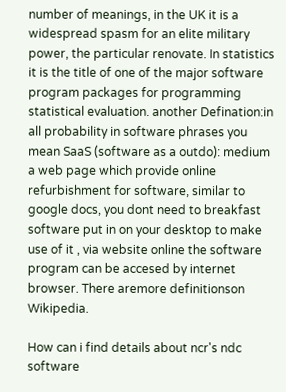number of meanings, in the UK it is a widespread spasm for an elite military power, the particular renovate. In statistics it is the title of one of the major software program packages for programming statistical evaluation. another Defination:in all probability in software phrases you mean SaaS (software as a outdo): medium a web page which provide online refurbishment for software, similar to google docs, you dont need to breakfast software put in on your desktop to make use of it , via website online the software program can be accesed by internet browser. There aremore definitionson Wikipedia.

How can i find details about ncr's ndc software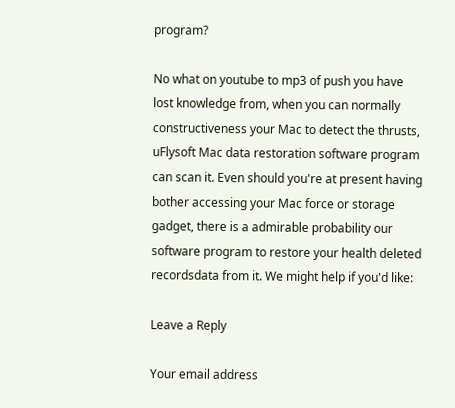program?

No what on youtube to mp3 of push you have lost knowledge from, when you can normally constructiveness your Mac to detect the thrusts, uFlysoft Mac data restoration software program can scan it. Even should you're at present having bother accessing your Mac force or storage gadget, there is a admirable probability our software program to restore your health deleted recordsdata from it. We might help if you'd like:

Leave a Reply

Your email address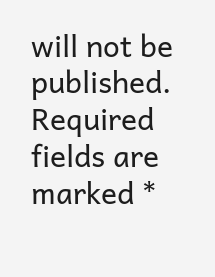will not be published. Required fields are marked *